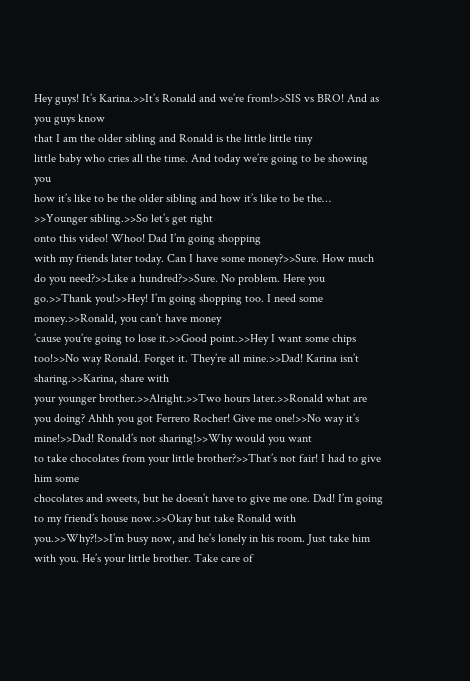Hey guys! It’s Karina.>>It’s Ronald and we’re from!>>SIS vs BRO! And as you guys know
that I am the older sibling and Ronald is the little little tiny
little baby who cries all the time. And today we’re going to be showing you
how it’s like to be the older sibling and how it’s like to be the…
>>Younger sibling.>>So let’s get right
onto this video! Whoo! Dad I’m going shopping
with my friends later today. Can I have some money?>>Sure. How much do you need?>>Like a hundred?>>Sure. No problem. Here you go.>>Thank you!>>Hey! I’m going shopping too. I need some money.>>Ronald, you can’t have money
’cause you’re going to lose it.>>Good point.>>Hey I want some chips too!>>No way Ronald. Forget it. They’re all mine.>>Dad! Karina isn’t sharing.>>Karina, share with
your younger brother.>>Alright.>>Two hours later.>>Ronald what are you doing? Ahhh you got Ferrero Rocher! Give me one!>>No way it’s mine!>>Dad! Ronald’s not sharing!>>Why would you want
to take chocolates from your little brother?>>That’s not fair! I had to give him some
chocolates and sweets, but he doesn’t have to give me one. Dad! I’m going to my friend’s house now.>>Okay but take Ronald with you.>>Why?!>>I’m busy now, and he’s lonely in his room. Just take him with you. He’s your little brother. Take care of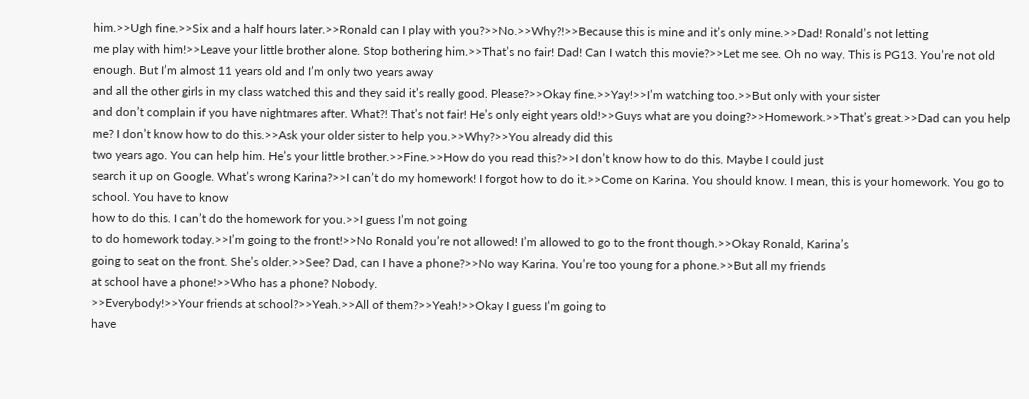him.>>Ugh fine.>>Six and a half hours later.>>Ronald can I play with you?>>No.>>Why?!>>Because this is mine and it’s only mine.>>Dad! Ronald’s not letting
me play with him!>>Leave your little brother alone. Stop bothering him.>>That’s no fair! Dad! Can I watch this movie?>>Let me see. Oh no way. This is PG13. You’re not old enough. But I’m almost 11 years old and I’m only two years away
and all the other girls in my class watched this and they said it’s really good. Please?>>Okay fine.>>Yay!>>I’m watching too.>>But only with your sister
and don’t complain if you have nightmares after. What?! That’s not fair! He’s only eight years old!>>Guys what are you doing?>>Homework.>>That’s great.>>Dad can you help me? I don’t know how to do this.>>Ask your older sister to help you.>>Why?>>You already did this
two years ago. You can help him. He’s your little brother.>>Fine.>>How do you read this?>>I don’t know how to do this. Maybe I could just
search it up on Google. What’s wrong Karina?>>I can’t do my homework! I forgot how to do it.>>Come on Karina. You should know. I mean, this is your homework. You go to school. You have to know
how to do this. I can’t do the homework for you.>>I guess I’m not going
to do homework today.>>I’m going to the front!>>No Ronald you’re not allowed! I’m allowed to go to the front though.>>Okay Ronald, Karina’s
going to seat on the front. She’s older.>>See? Dad, can I have a phone?>>No way Karina. You’re too young for a phone.>>But all my friends
at school have a phone!>>Who has a phone? Nobody.
>>Everybody!>>Your friends at school?>>Yeah.>>All of them?>>Yeah!>>Okay I guess I’m going to
have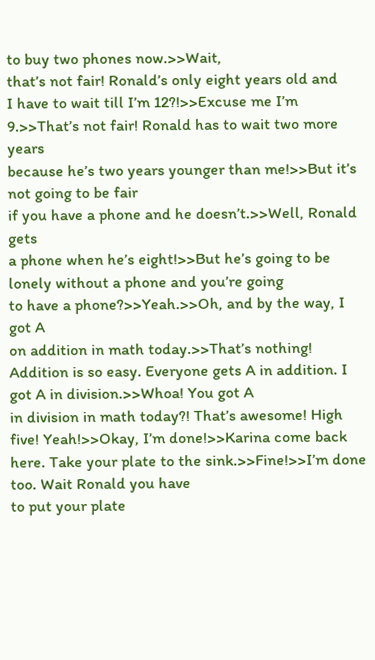to buy two phones now.>>Wait,
that’s not fair! Ronald’s only eight years old and
I have to wait till I’m 12?!>>Excuse me I’m 9.>>That’s not fair! Ronald has to wait two more years
because he’s two years younger than me!>>But it’s not going to be fair
if you have a phone and he doesn’t.>>Well, Ronald gets
a phone when he’s eight!>>But he’s going to be
lonely without a phone and you’re going
to have a phone?>>Yeah.>>Oh, and by the way, I got A
on addition in math today.>>That’s nothing! Addition is so easy. Everyone gets A in addition. I got A in division.>>Whoa! You got A
in division in math today?! That’s awesome! High five! Yeah!>>Okay, I’m done!>>Karina come back here. Take your plate to the sink.>>Fine!>>I’m done too. Wait Ronald you have
to put your plate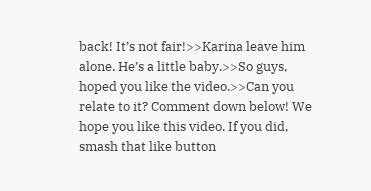back! It’s not fair!>>Karina leave him alone. He’s a little baby.>>So guys, hoped you like the video.>>Can you relate to it? Comment down below! We hope you like this video. If you did, smash that like button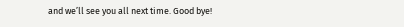and we’ll see you all next time. Good bye!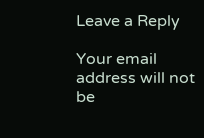Leave a Reply

Your email address will not be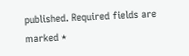published. Required fields are marked *